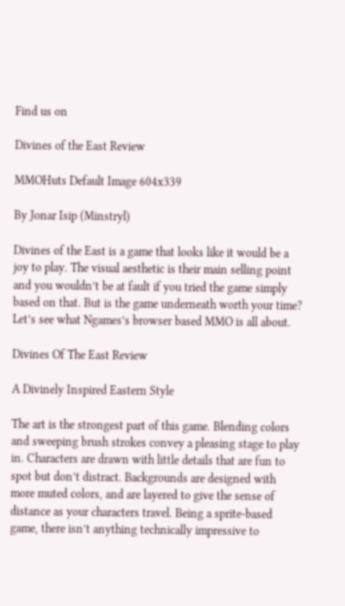Find us on

Divines of the East Review

MMOHuts Default Image 604x339

By Jonar Isip (Minstryl)

Divines of the East is a game that looks like it would be a joy to play. The visual aesthetic is their main selling point and you wouldn’t be at fault if you tried the game simply based on that. But is the game underneath worth your time? Let’s see what Ngames’s browser based MMO is all about.

Divines Of The East Review

A Divinely Inspired Eastern Style

The art is the strongest part of this game. Blending colors and sweeping brush strokes convey a pleasing stage to play in. Characters are drawn with little details that are fun to spot but don’t distract. Backgrounds are designed with more muted colors, and are layered to give the sense of distance as your characters travel. Being a sprite-based game, there isn’t anything technically impressive to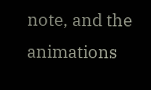note, and the animations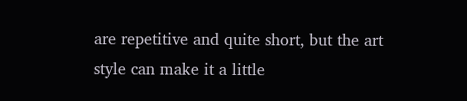are repetitive and quite short, but the art style can make it a little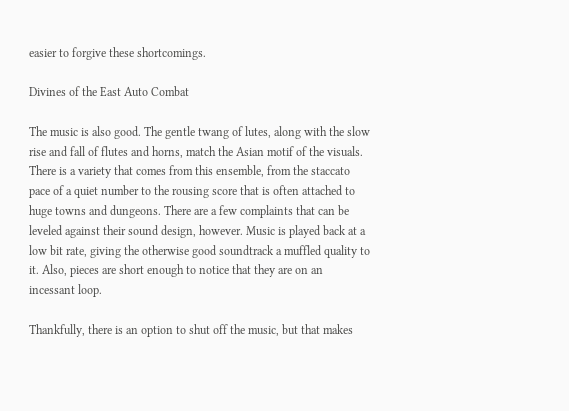easier to forgive these shortcomings.

Divines of the East Auto Combat

The music is also good. The gentle twang of lutes, along with the slow rise and fall of flutes and horns, match the Asian motif of the visuals. There is a variety that comes from this ensemble, from the staccato pace of a quiet number to the rousing score that is often attached to huge towns and dungeons. There are a few complaints that can be leveled against their sound design, however. Music is played back at a low bit rate, giving the otherwise good soundtrack a muffled quality to it. Also, pieces are short enough to notice that they are on an incessant loop.

Thankfully, there is an option to shut off the music, but that makes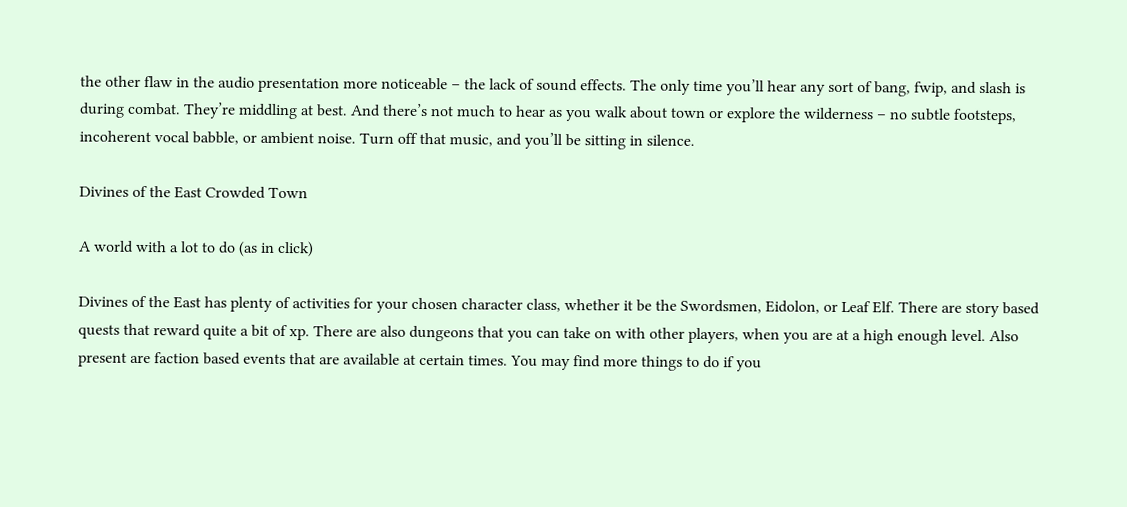the other flaw in the audio presentation more noticeable – the lack of sound effects. The only time you’ll hear any sort of bang, fwip, and slash is during combat. They’re middling at best. And there’s not much to hear as you walk about town or explore the wilderness – no subtle footsteps, incoherent vocal babble, or ambient noise. Turn off that music, and you’ll be sitting in silence.

Divines of the East Crowded Town

A world with a lot to do (as in click)

Divines of the East has plenty of activities for your chosen character class, whether it be the Swordsmen, Eidolon, or Leaf Elf. There are story based quests that reward quite a bit of xp. There are also dungeons that you can take on with other players, when you are at a high enough level. Also present are faction based events that are available at certain times. You may find more things to do if you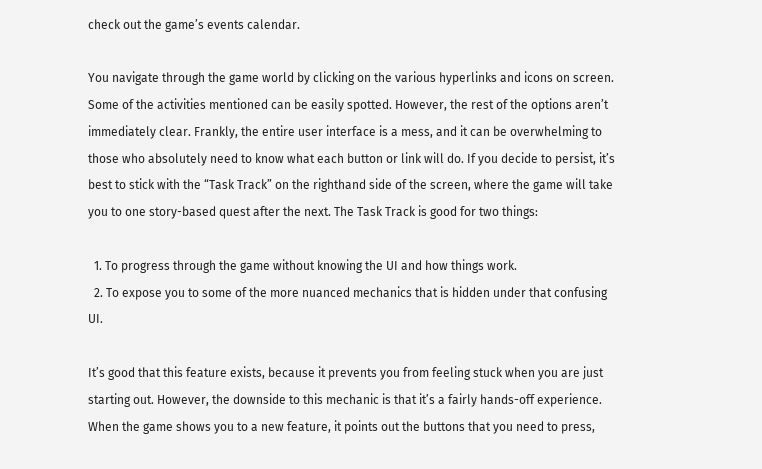check out the game’s events calendar.

You navigate through the game world by clicking on the various hyperlinks and icons on screen. Some of the activities mentioned can be easily spotted. However, the rest of the options aren’t immediately clear. Frankly, the entire user interface is a mess, and it can be overwhelming to those who absolutely need to know what each button or link will do. If you decide to persist, it’s best to stick with the “Task Track” on the righthand side of the screen, where the game will take you to one story-based quest after the next. The Task Track is good for two things:

  1. To progress through the game without knowing the UI and how things work.
  2. To expose you to some of the more nuanced mechanics that is hidden under that confusing UI.

It’s good that this feature exists, because it prevents you from feeling stuck when you are just starting out. However, the downside to this mechanic is that it’s a fairly hands-off experience. When the game shows you to a new feature, it points out the buttons that you need to press,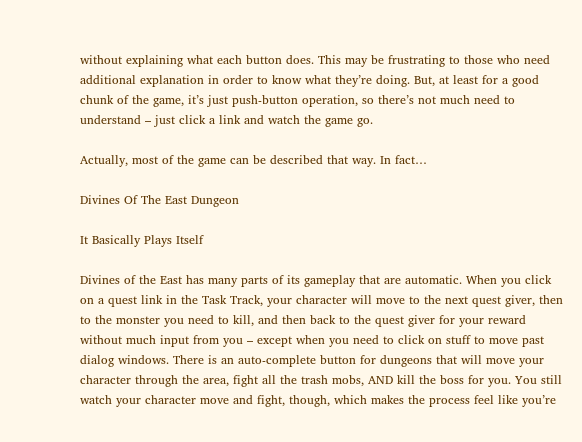without explaining what each button does. This may be frustrating to those who need additional explanation in order to know what they’re doing. But, at least for a good chunk of the game, it’s just push-button operation, so there’s not much need to understand – just click a link and watch the game go.

Actually, most of the game can be described that way. In fact…

Divines Of The East Dungeon

It Basically Plays Itself

Divines of the East has many parts of its gameplay that are automatic. When you click on a quest link in the Task Track, your character will move to the next quest giver, then to the monster you need to kill, and then back to the quest giver for your reward without much input from you – except when you need to click on stuff to move past dialog windows. There is an auto-complete button for dungeons that will move your character through the area, fight all the trash mobs, AND kill the boss for you. You still watch your character move and fight, though, which makes the process feel like you’re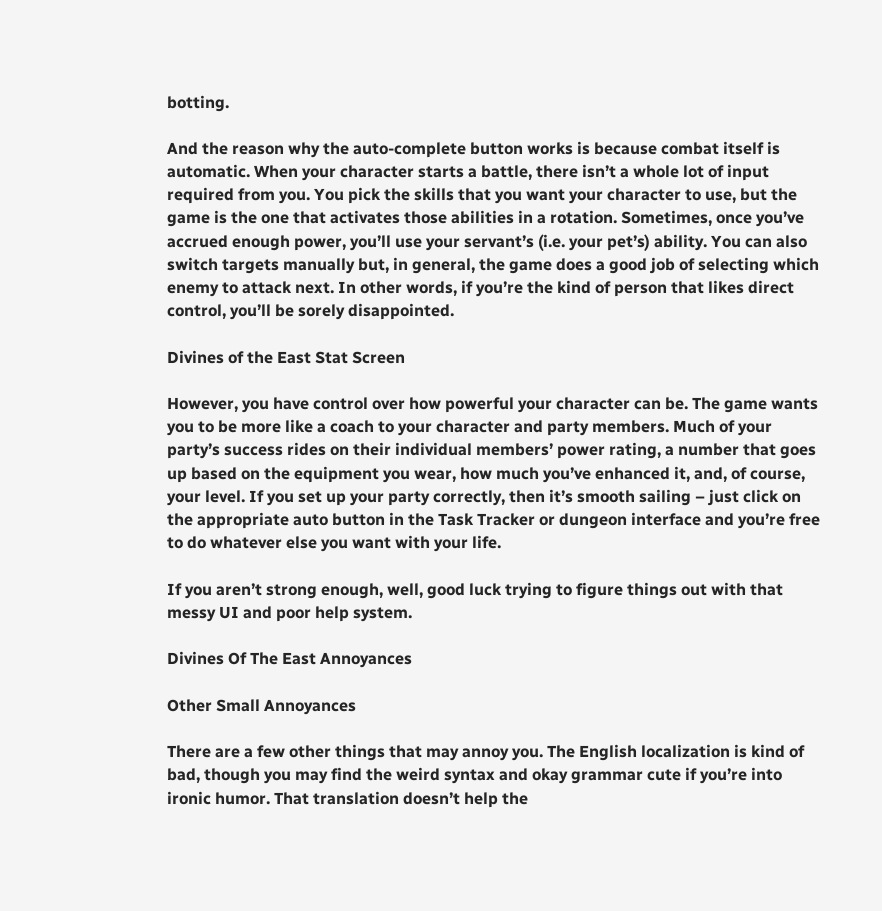botting.

And the reason why the auto-complete button works is because combat itself is automatic. When your character starts a battle, there isn’t a whole lot of input required from you. You pick the skills that you want your character to use, but the game is the one that activates those abilities in a rotation. Sometimes, once you’ve accrued enough power, you’ll use your servant’s (i.e. your pet’s) ability. You can also switch targets manually but, in general, the game does a good job of selecting which enemy to attack next. In other words, if you’re the kind of person that likes direct control, you’ll be sorely disappointed.

Divines of the East Stat Screen

However, you have control over how powerful your character can be. The game wants you to be more like a coach to your character and party members. Much of your party’s success rides on their individual members’ power rating, a number that goes up based on the equipment you wear, how much you’ve enhanced it, and, of course, your level. If you set up your party correctly, then it’s smooth sailing – just click on the appropriate auto button in the Task Tracker or dungeon interface and you’re free to do whatever else you want with your life.

If you aren’t strong enough, well, good luck trying to figure things out with that messy UI and poor help system.

Divines Of The East Annoyances

Other Small Annoyances

There are a few other things that may annoy you. The English localization is kind of bad, though you may find the weird syntax and okay grammar cute if you’re into ironic humor. That translation doesn’t help the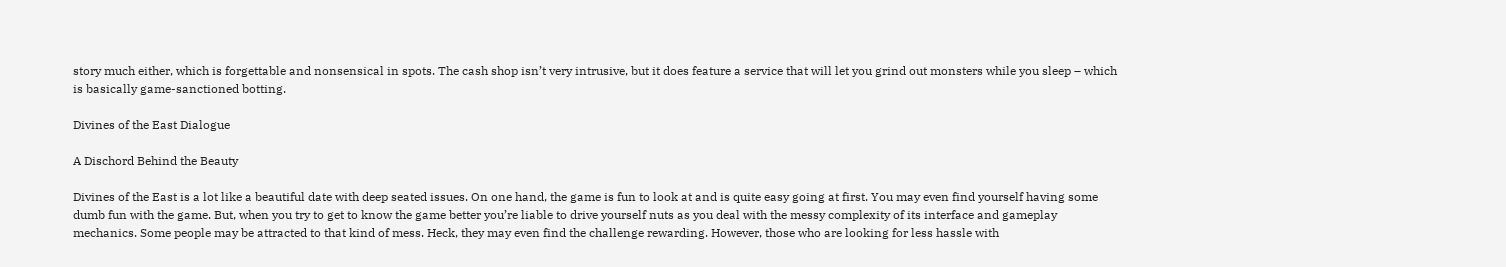story much either, which is forgettable and nonsensical in spots. The cash shop isn’t very intrusive, but it does feature a service that will let you grind out monsters while you sleep – which is basically game-sanctioned botting.

Divines of the East Dialogue

A Dischord Behind the Beauty

Divines of the East is a lot like a beautiful date with deep seated issues. On one hand, the game is fun to look at and is quite easy going at first. You may even find yourself having some dumb fun with the game. But, when you try to get to know the game better you’re liable to drive yourself nuts as you deal with the messy complexity of its interface and gameplay mechanics. Some people may be attracted to that kind of mess. Heck, they may even find the challenge rewarding. However, those who are looking for less hassle with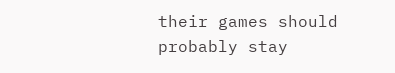their games should probably stay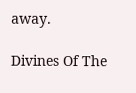away.

Divines Of The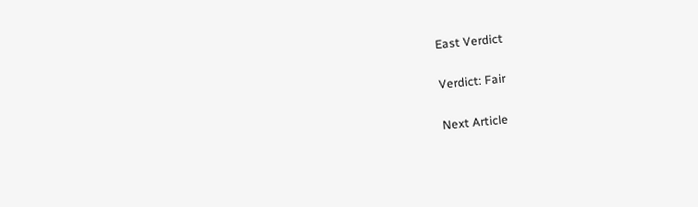East Verdict

Verdict: Fair

Next Article